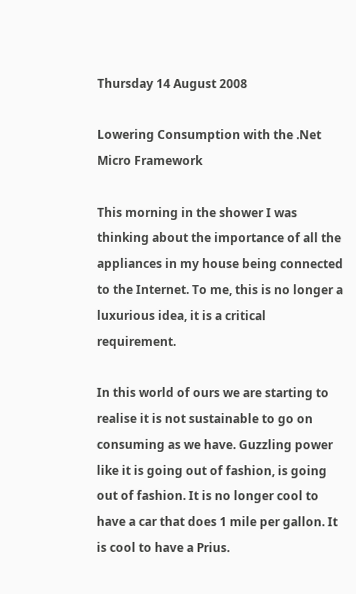Thursday 14 August 2008

Lowering Consumption with the .Net Micro Framework

This morning in the shower I was thinking about the importance of all the appliances in my house being connected to the Internet. To me, this is no longer a luxurious idea, it is a critical requirement.

In this world of ours we are starting to realise it is not sustainable to go on consuming as we have. Guzzling power like it is going out of fashion, is going out of fashion. It is no longer cool to have a car that does 1 mile per gallon. It is cool to have a Prius.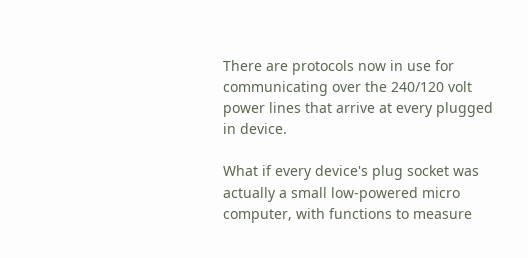There are protocols now in use for communicating over the 240/120 volt power lines that arrive at every plugged in device.

What if every device's plug socket was actually a small low-powered micro computer, with functions to measure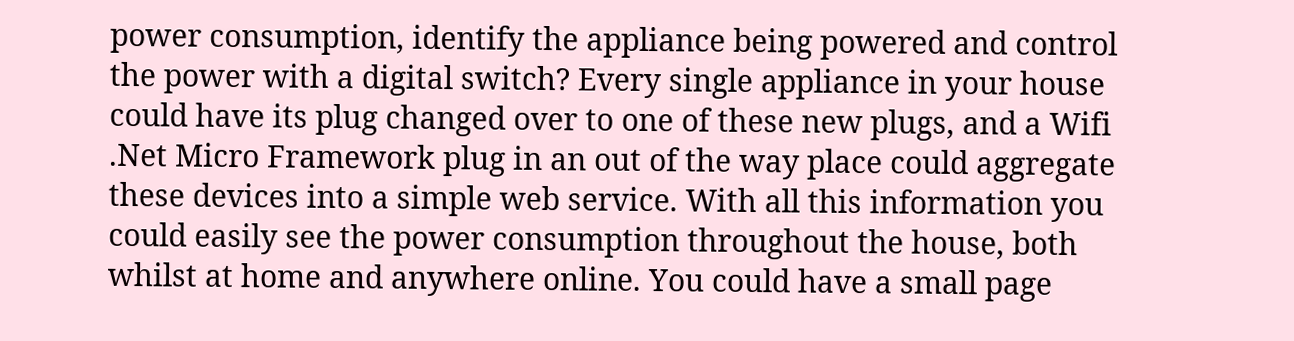power consumption, identify the appliance being powered and control the power with a digital switch? Every single appliance in your house could have its plug changed over to one of these new plugs, and a Wifi .Net Micro Framework plug in an out of the way place could aggregate these devices into a simple web service. With all this information you could easily see the power consumption throughout the house, both whilst at home and anywhere online. You could have a small page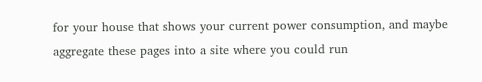for your house that shows your current power consumption, and maybe aggregate these pages into a site where you could run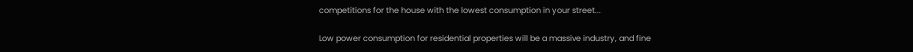competitions for the house with the lowest consumption in your street...

Low power consumption for residential properties will be a massive industry, and fine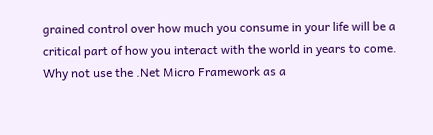grained control over how much you consume in your life will be a critical part of how you interact with the world in years to come. Why not use the .Net Micro Framework as a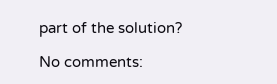part of the solution?

No comments: